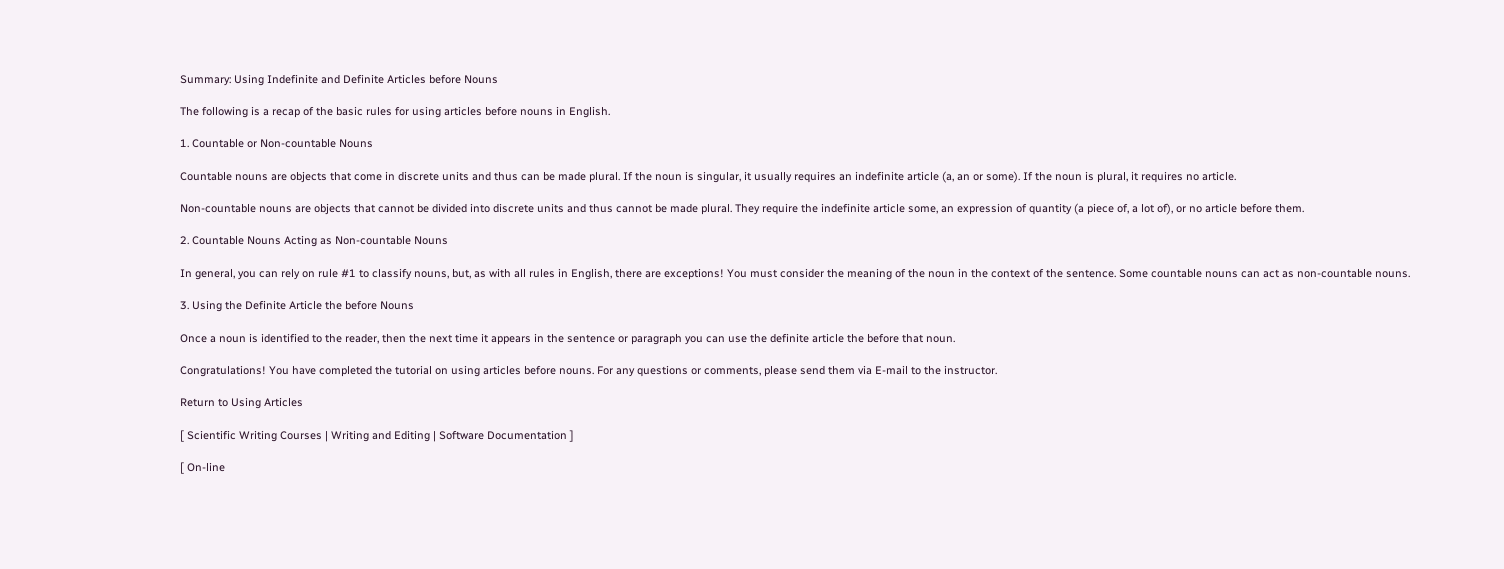Summary: Using Indefinite and Definite Articles before Nouns

The following is a recap of the basic rules for using articles before nouns in English.

1. Countable or Non-countable Nouns

Countable nouns are objects that come in discrete units and thus can be made plural. If the noun is singular, it usually requires an indefinite article (a, an or some). If the noun is plural, it requires no article.

Non-countable nouns are objects that cannot be divided into discrete units and thus cannot be made plural. They require the indefinite article some, an expression of quantity (a piece of, a lot of), or no article before them.

2. Countable Nouns Acting as Non-countable Nouns

In general, you can rely on rule #1 to classify nouns, but, as with all rules in English, there are exceptions! You must consider the meaning of the noun in the context of the sentence. Some countable nouns can act as non-countable nouns.

3. Using the Definite Article the before Nouns

Once a noun is identified to the reader, then the next time it appears in the sentence or paragraph you can use the definite article the before that noun.

Congratulations! You have completed the tutorial on using articles before nouns. For any questions or comments, please send them via E-mail to the instructor.

Return to Using Articles

[ Scientific Writing Courses | Writing and Editing | Software Documentation ]

[ On-line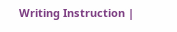Writing Instruction |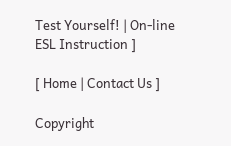Test Yourself! | On-line ESL Instruction ]

[ Home | Contact Us ]

Copyright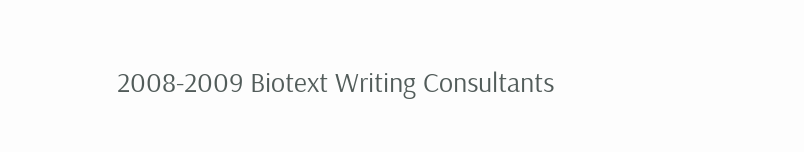2008-2009 Biotext Writing Consultants